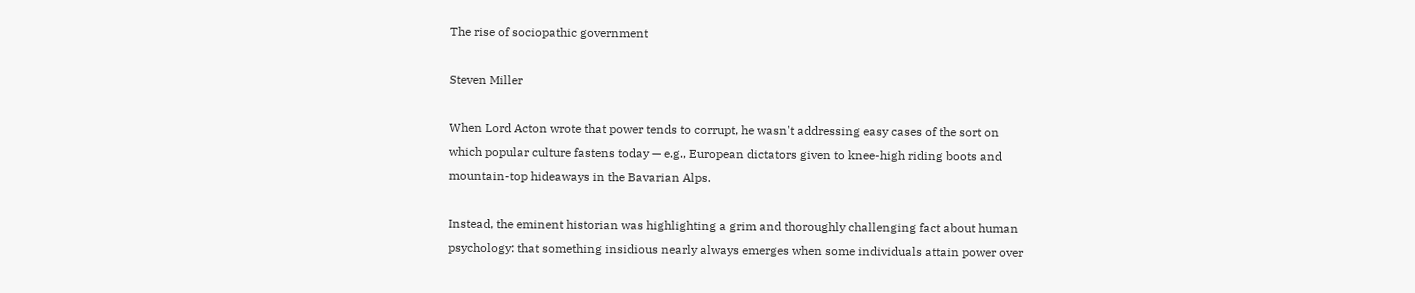The rise of sociopathic government

Steven Miller

When Lord Acton wrote that power tends to corrupt, he wasn't addressing easy cases of the sort on which popular culture fastens today — e.g., European dictators given to knee-high riding boots and mountain-top hideaways in the Bavarian Alps.

Instead, the eminent historian was highlighting a grim and thoroughly challenging fact about human psychology: that something insidious nearly always emerges when some individuals attain power over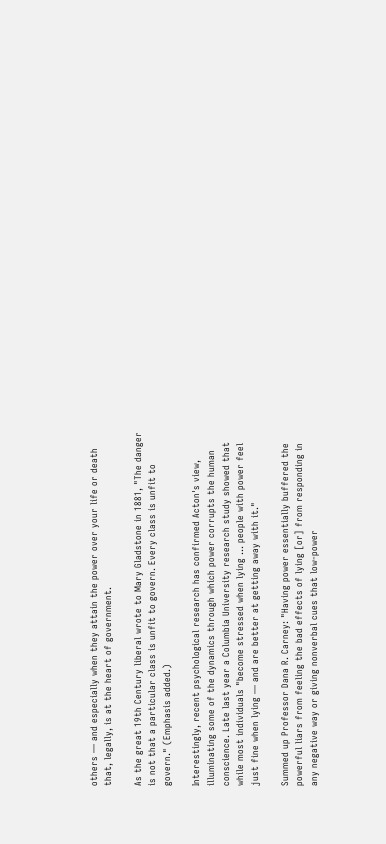others — and especially when they attain the power over your life or death that, legally, is at the heart of government.

As the great 19th Century liberal wrote to Mary Gladstone in 1881, "The danger is not that a particular class is unfit to govern. Every class is unfit to govern." (Emphasis added.)

Interestingly, recent psychological research has confirmed Acton's view, illuminating some of the dynamics through which power corrupts the human conscience. Late last year a Columbia University research study showed that while most individuals "become stressed when lying … people with power feel just fine when lying — and are better at getting away with it."

Summed up Professor Dana R. Carney: "Having power essentially buffered the powerful liars from feeling the bad effects of lying [or] from responding in any negative way or giving nonverbal cues that low-power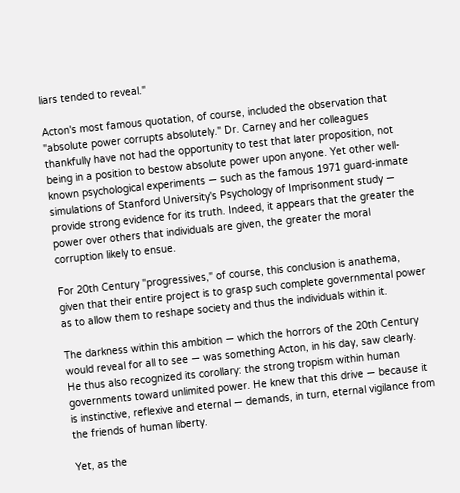liars tended to reveal."

Acton's most famous quotation, of course, included the observation that "absolute power corrupts absolutely." Dr. Carney and her colleagues thankfully have not had the opportunity to test that later proposition, not being in a position to bestow absolute power upon anyone. Yet other well-known psychological experiments — such as the famous 1971 guard-inmate simulations of Stanford University's Psychology of Imprisonment study — provide strong evidence for its truth. Indeed, it appears that the greater the power over others that individuals are given, the greater the moral corruption likely to ensue.

For 20th Century "progressives," of course, this conclusion is anathema, given that their entire project is to grasp such complete governmental power as to allow them to reshape society and thus the individuals within it.

The darkness within this ambition — which the horrors of the 20th Century would reveal for all to see — was something Acton, in his day, saw clearly. He thus also recognized its corollary: the strong tropism within human governments toward unlimited power. He knew that this drive — because it is instinctive, reflexive and eternal — demands, in turn, eternal vigilance from the friends of human liberty.

Yet, as the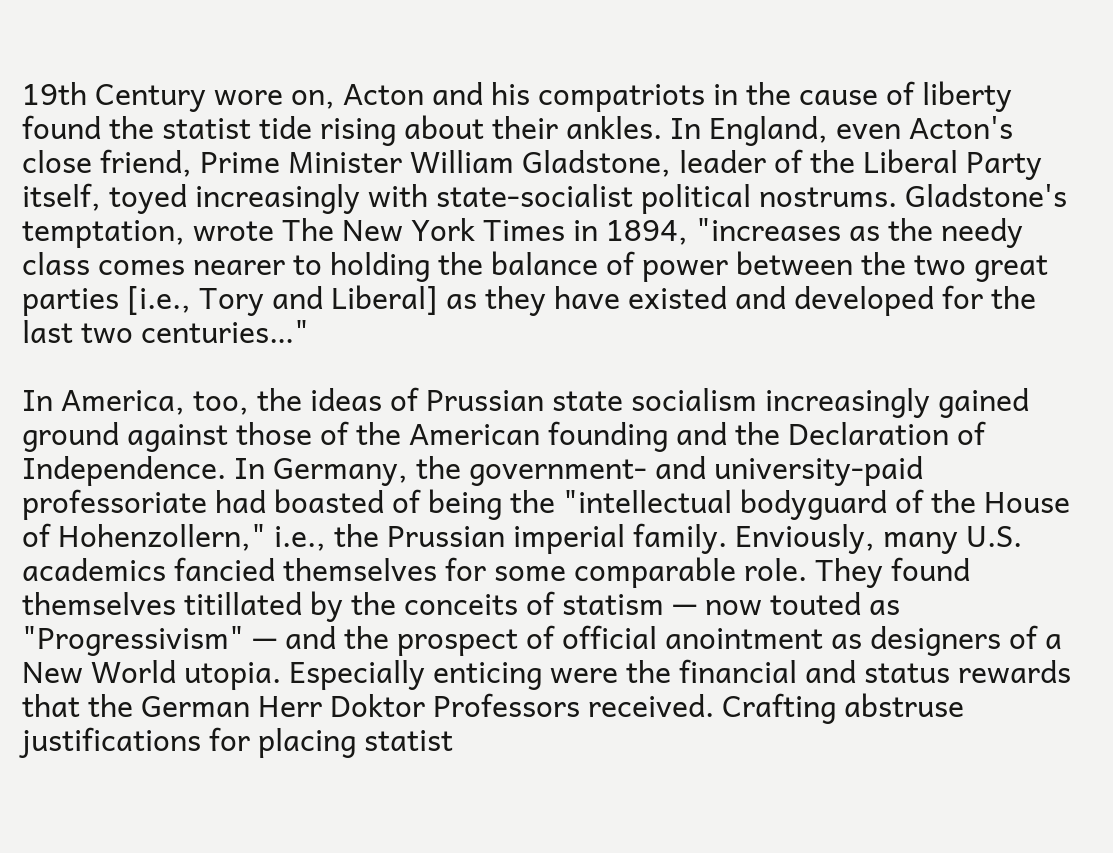19th Century wore on, Acton and his compatriots in the cause of liberty found the statist tide rising about their ankles. In England, even Acton's close friend, Prime Minister William Gladstone, leader of the Liberal Party itself, toyed increasingly with state-socialist political nostrums. Gladstone's temptation, wrote The New York Times in 1894, "increases as the needy class comes nearer to holding the balance of power between the two great parties [i.e., Tory and Liberal] as they have existed and developed for the last two centuries…"

In America, too, the ideas of Prussian state socialism increasingly gained ground against those of the American founding and the Declaration of Independence. In Germany, the government- and university-paid professoriate had boasted of being the "intellectual bodyguard of the House of Hohenzollern," i.e., the Prussian imperial family. Enviously, many U.S. academics fancied themselves for some comparable role. They found themselves titillated by the conceits of statism — now touted as "Progressivism" — and the prospect of official anointment as designers of a New World utopia. Especially enticing were the financial and status rewards that the German Herr Doktor Professors received. Crafting abstruse justifications for placing statist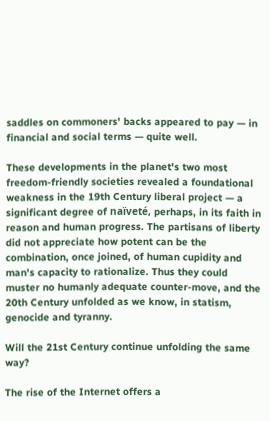saddles on commoners' backs appeared to pay — in financial and social terms — quite well.

These developments in the planet's two most freedom-friendly societies revealed a foundational weakness in the 19th Century liberal project — a significant degree of naïveté, perhaps, in its faith in reason and human progress. The partisans of liberty did not appreciate how potent can be the combination, once joined, of human cupidity and man's capacity to rationalize. Thus they could muster no humanly adequate counter-move, and the 20th Century unfolded as we know, in statism, genocide and tyranny.

Will the 21st Century continue unfolding the same way?

The rise of the Internet offers a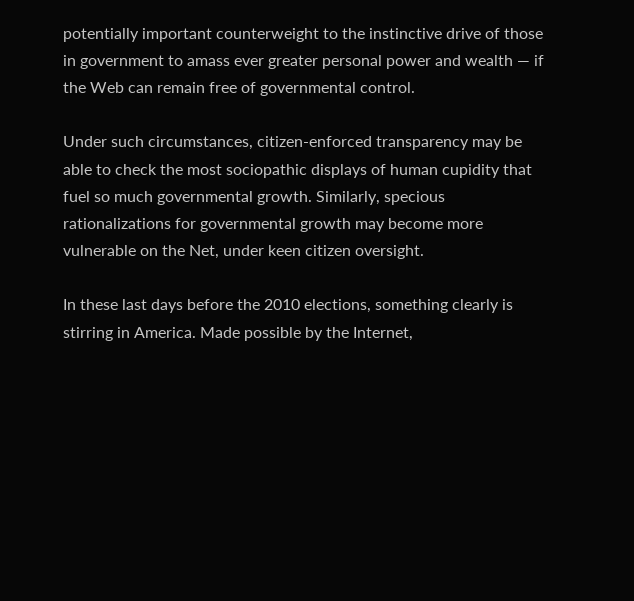potentially important counterweight to the instinctive drive of those in government to amass ever greater personal power and wealth — if the Web can remain free of governmental control.

Under such circumstances, citizen-enforced transparency may be able to check the most sociopathic displays of human cupidity that fuel so much governmental growth. Similarly, specious rationalizations for governmental growth may become more vulnerable on the Net, under keen citizen oversight.

In these last days before the 2010 elections, something clearly is stirring in America. Made possible by the Internet,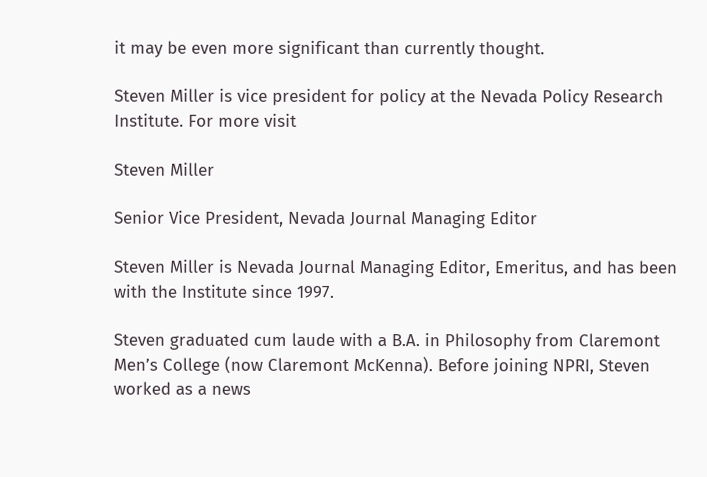it may be even more significant than currently thought.

Steven Miller is vice president for policy at the Nevada Policy Research Institute. For more visit

Steven Miller

Senior Vice President, Nevada Journal Managing Editor

Steven Miller is Nevada Journal Managing Editor, Emeritus, and has been with the Institute since 1997.

Steven graduated cum laude with a B.A. in Philosophy from Claremont Men’s College (now Claremont McKenna). Before joining NPRI, Steven worked as a news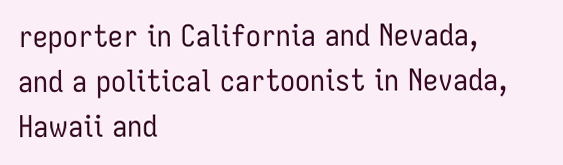reporter in California and Nevada, and a political cartoonist in Nevada, Hawaii and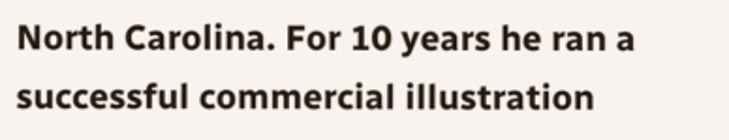North Carolina. For 10 years he ran a successful commercial illustration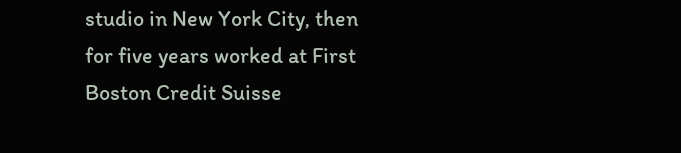studio in New York City, then for five years worked at First Boston Credit Suisse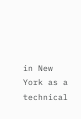in New York as a technical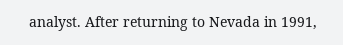analyst. After returning to Nevada in 1991,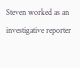Steven worked as an investigative reporter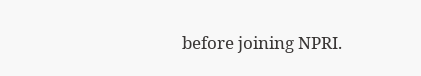before joining NPRI.